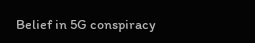Belief in 5G conspiracy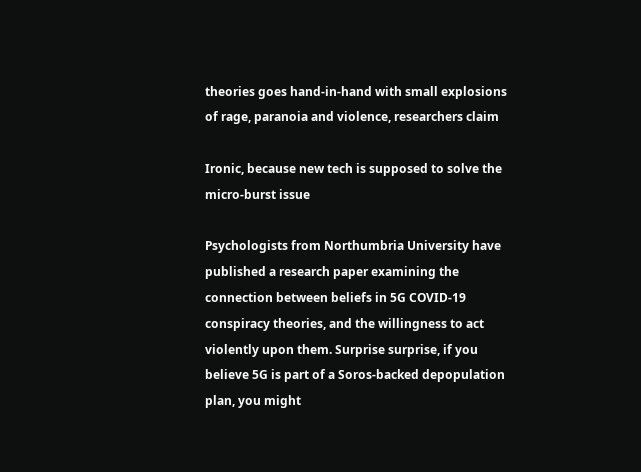theories goes hand-in-hand with small explosions of rage, paranoia and violence, researchers claim

Ironic, because new tech is supposed to solve the micro-burst issue

Psychologists from Northumbria University have published a research paper examining the connection between beliefs in 5G COVID-19 conspiracy theories, and the willingness to act violently upon them. Surprise surprise, if you believe 5G is part of a Soros-backed depopulation plan, you might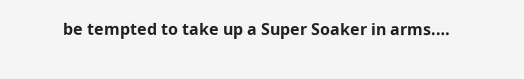be tempted to take up a Super Soaker in arms.…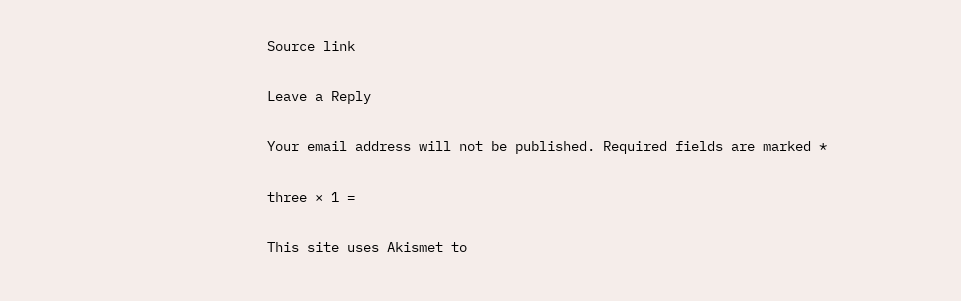Source link

Leave a Reply

Your email address will not be published. Required fields are marked *

three × 1 =

This site uses Akismet to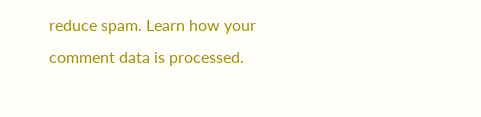reduce spam. Learn how your comment data is processed.